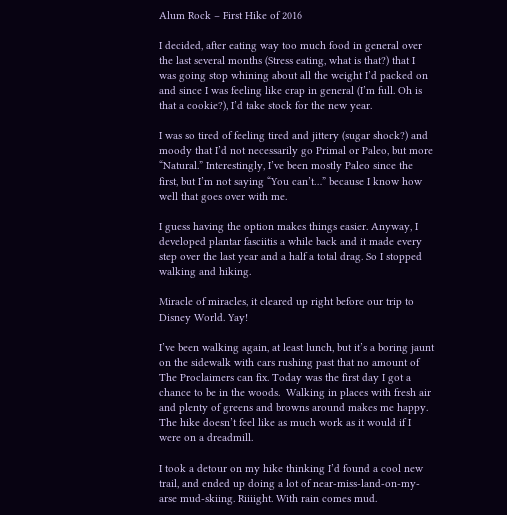Alum Rock – First Hike of 2016

I decided, after eating way too much food in general over the last several months (Stress eating, what is that?) that I was going stop whining about all the weight I’d packed on and since I was feeling like crap in general (I’m full. Oh is that a cookie?), I’d take stock for the new year.

I was so tired of feeling tired and jittery (sugar shock?) and moody that I’d not necessarily go Primal or Paleo, but more “Natural.” Interestingly, I’ve been mostly Paleo since the first, but I’m not saying “You can’t…” because I know how well that goes over with me.

I guess having the option makes things easier. Anyway, I developed plantar fasciitis a while back and it made every step over the last year and a half a total drag. So I stopped walking and hiking.

Miracle of miracles, it cleared up right before our trip to Disney World. Yay!

I’ve been walking again, at least lunch, but it’s a boring jaunt on the sidewalk with cars rushing past that no amount of The Proclaimers can fix. Today was the first day I got a chance to be in the woods.  Walking in places with fresh air and plenty of greens and browns around makes me happy. The hike doesn’t feel like as much work as it would if I were on a dreadmill.

I took a detour on my hike thinking I’d found a cool new trail, and ended up doing a lot of near-miss-land-on-my-arse mud-skiing. Riiiight. With rain comes mud.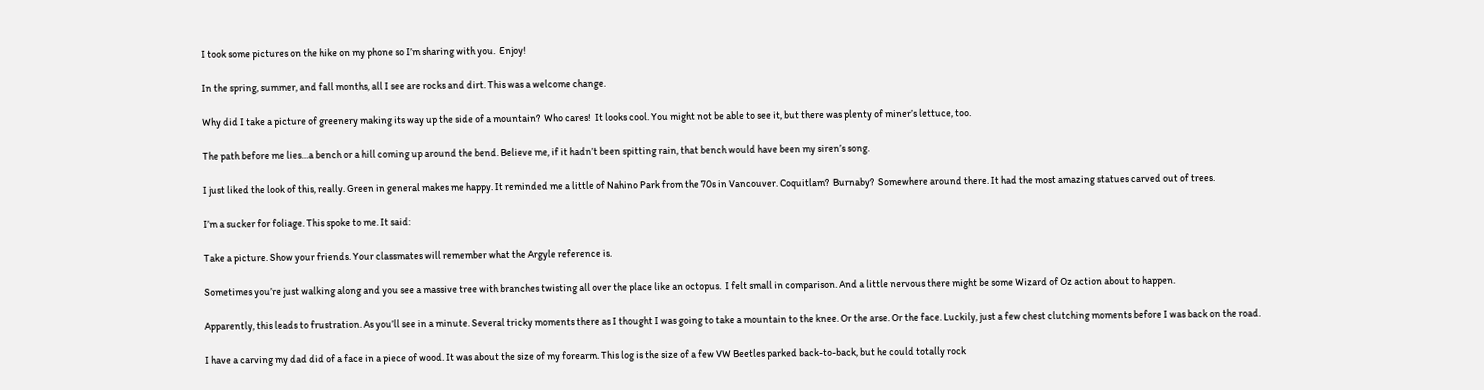I took some pictures on the hike on my phone so I’m sharing with you.  Enjoy!

In the spring, summer, and fall months, all I see are rocks and dirt. This was a welcome change.

Why did I take a picture of greenery making its way up the side of a mountain?  Who cares!  It looks cool. You might not be able to see it, but there was plenty of miner’s lettuce, too.

The path before me lies…a bench or a hill coming up around the bend. Believe me, if it hadn’t been spitting rain, that bench would have been my siren’s song.

I just liked the look of this, really. Green in general makes me happy. It reminded me a little of Nahino Park from the 70s in Vancouver. Coquitlam?  Burnaby?  Somewhere around there. It had the most amazing statues carved out of trees.

I’m a sucker for foliage. This spoke to me. It said:

Take a picture. Show your friends. Your classmates will remember what the Argyle reference is.

Sometimes you’re just walking along and you see a massive tree with branches twisting all over the place like an octopus.  I felt small in comparison. And a little nervous there might be some Wizard of Oz action about to happen.

Apparently, this leads to frustration. As you’ll see in a minute. Several tricky moments there as I thought I was going to take a mountain to the knee. Or the arse. Or the face. Luckily, just a few chest clutching moments before I was back on the road.

I have a carving my dad did of a face in a piece of wood. It was about the size of my forearm. This log is the size of a few VW Beetles parked back-to-back, but he could totally rock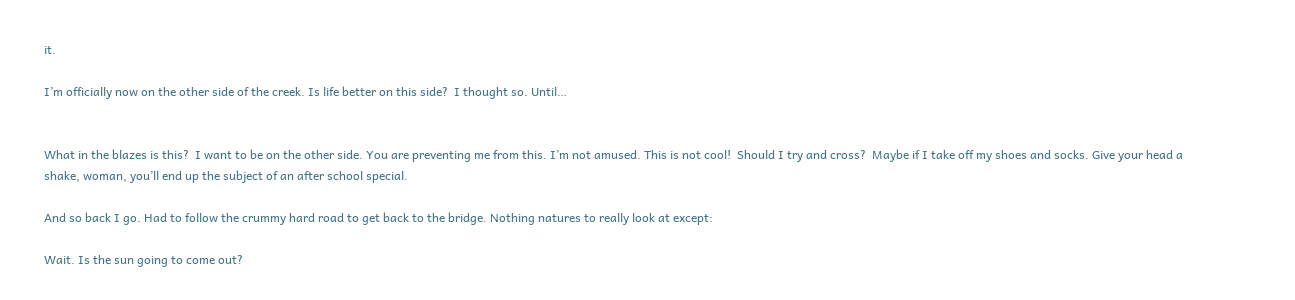it.

I’m officially now on the other side of the creek. Is life better on this side?  I thought so. Until…


What in the blazes is this?  I want to be on the other side. You are preventing me from this. I’m not amused. This is not cool!  Should I try and cross?  Maybe if I take off my shoes and socks. Give your head a shake, woman, you’ll end up the subject of an after school special.

And so back I go. Had to follow the crummy hard road to get back to the bridge. Nothing natures to really look at except:

Wait. Is the sun going to come out?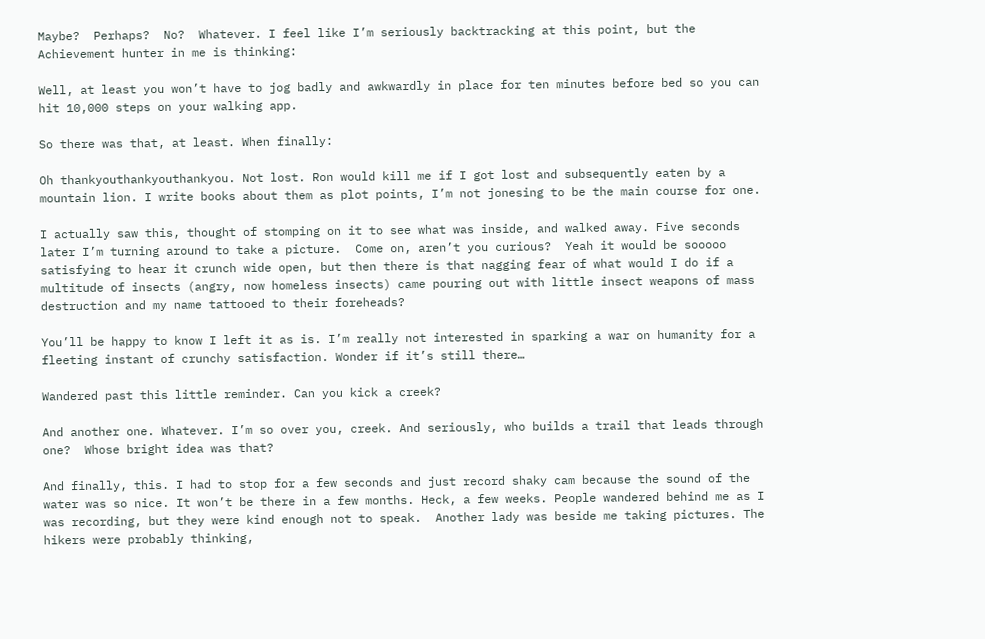Maybe?  Perhaps?  No?  Whatever. I feel like I’m seriously backtracking at this point, but the Achievement hunter in me is thinking:

Well, at least you won’t have to jog badly and awkwardly in place for ten minutes before bed so you can hit 10,000 steps on your walking app.

So there was that, at least. When finally:

Oh thankyouthankyouthankyou. Not lost. Ron would kill me if I got lost and subsequently eaten by a mountain lion. I write books about them as plot points, I’m not jonesing to be the main course for one.

I actually saw this, thought of stomping on it to see what was inside, and walked away. Five seconds later I’m turning around to take a picture.  Come on, aren’t you curious?  Yeah it would be sooooo satisfying to hear it crunch wide open, but then there is that nagging fear of what would I do if a multitude of insects (angry, now homeless insects) came pouring out with little insect weapons of mass destruction and my name tattooed to their foreheads?

You’ll be happy to know I left it as is. I’m really not interested in sparking a war on humanity for a fleeting instant of crunchy satisfaction. Wonder if it’s still there…

Wandered past this little reminder. Can you kick a creek?

And another one. Whatever. I’m so over you, creek. And seriously, who builds a trail that leads through one?  Whose bright idea was that?

And finally, this. I had to stop for a few seconds and just record shaky cam because the sound of the water was so nice. It won’t be there in a few months. Heck, a few weeks. People wandered behind me as I was recording, but they were kind enough not to speak.  Another lady was beside me taking pictures. The hikers were probably thinking,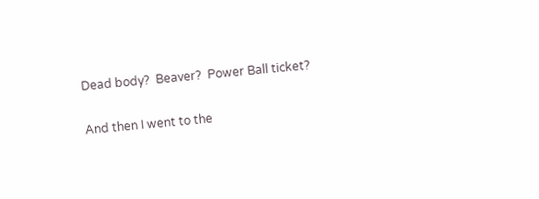Dead body?  Beaver?  Power Ball ticket?

And then I went to the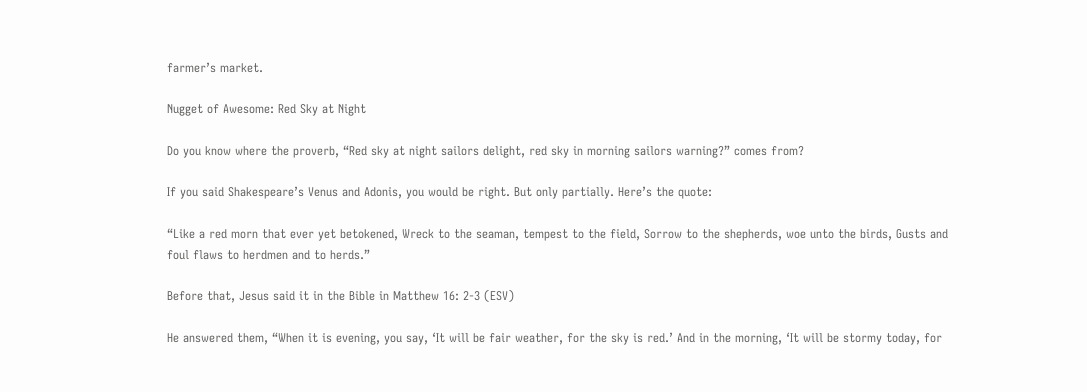farmer’s market.

Nugget of Awesome: Red Sky at Night

Do you know where the proverb, “Red sky at night sailors delight, red sky in morning sailors warning?” comes from?

If you said Shakespeare’s Venus and Adonis, you would be right. But only partially. Here’s the quote:

“Like a red morn that ever yet betokened, Wreck to the seaman, tempest to the field, Sorrow to the shepherds, woe unto the birds, Gusts and foul flaws to herdmen and to herds.”

Before that, Jesus said it in the Bible in Matthew 16: 2-3 (ESV)

He answered them, “When it is evening, you say, ‘It will be fair weather, for the sky is red.’ And in the morning, ‘It will be stormy today, for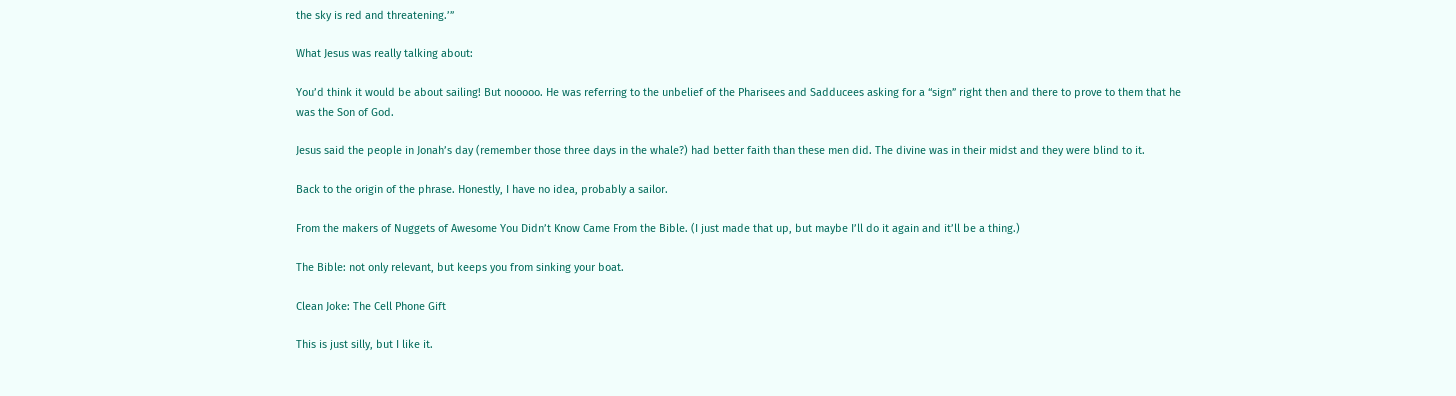the sky is red and threatening.’”

What Jesus was really talking about:

You’d think it would be about sailing! But nooooo. He was referring to the unbelief of the Pharisees and Sadducees asking for a “sign” right then and there to prove to them that he was the Son of God.

Jesus said the people in Jonah’s day (remember those three days in the whale?) had better faith than these men did. The divine was in their midst and they were blind to it.

Back to the origin of the phrase. Honestly, I have no idea, probably a sailor.

From the makers of Nuggets of Awesome You Didn’t Know Came From the Bible. (I just made that up, but maybe I’ll do it again and it’ll be a thing.)

The Bible: not only relevant, but keeps you from sinking your boat.

Clean Joke: The Cell Phone Gift

This is just silly, but I like it.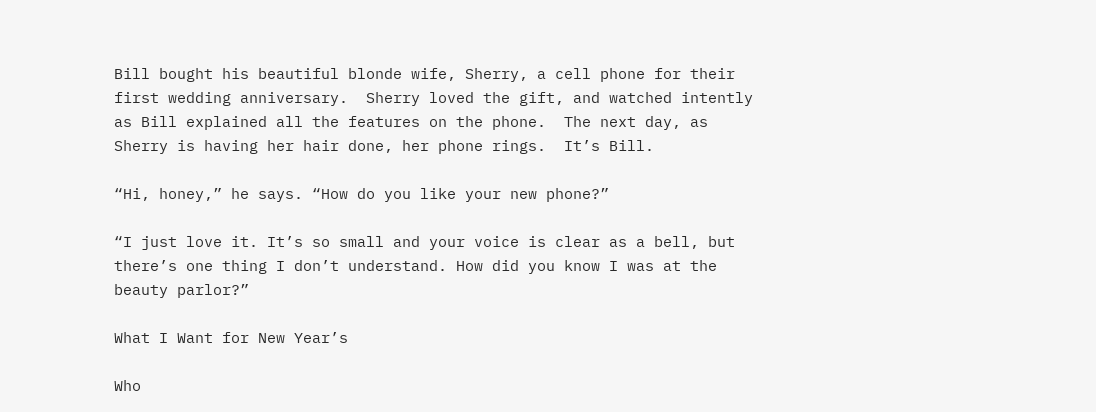Bill bought his beautiful blonde wife, Sherry, a cell phone for their first wedding anniversary.  Sherry loved the gift, and watched intently as Bill explained all the features on the phone.  The next day, as Sherry is having her hair done, her phone rings.  It’s Bill.

“Hi, honey,” he says. “How do you like your new phone?”

“I just love it. It’s so small and your voice is clear as a bell, but there’s one thing I don’t understand. How did you know I was at the beauty parlor?”

What I Want for New Year’s

Who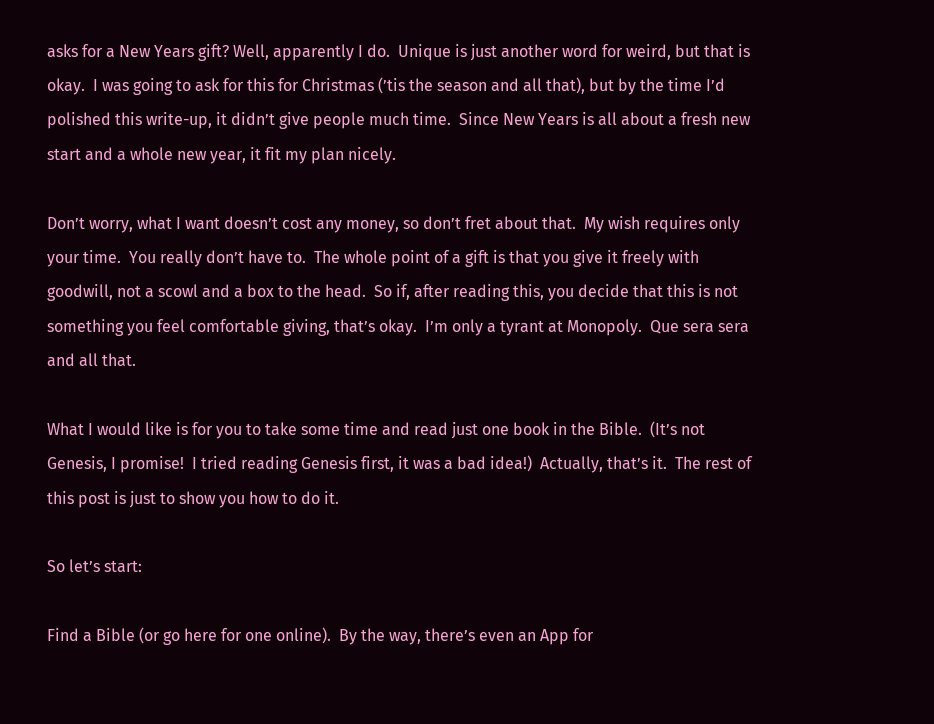asks for a New Years gift? Well, apparently I do.  Unique is just another word for weird, but that is okay.  I was going to ask for this for Christmas (’tis the season and all that), but by the time I’d polished this write-up, it didn’t give people much time.  Since New Years is all about a fresh new start and a whole new year, it fit my plan nicely.

Don’t worry, what I want doesn’t cost any money, so don’t fret about that.  My wish requires only your time.  You really don’t have to.  The whole point of a gift is that you give it freely with goodwill, not a scowl and a box to the head.  So if, after reading this, you decide that this is not something you feel comfortable giving, that’s okay.  I’m only a tyrant at Monopoly.  Que sera sera and all that.

What I would like is for you to take some time and read just one book in the Bible.  (It’s not Genesis, I promise!  I tried reading Genesis first, it was a bad idea!)  Actually, that’s it.  The rest of this post is just to show you how to do it.

So let’s start:

Find a Bible (or go here for one online).  By the way, there’s even an App for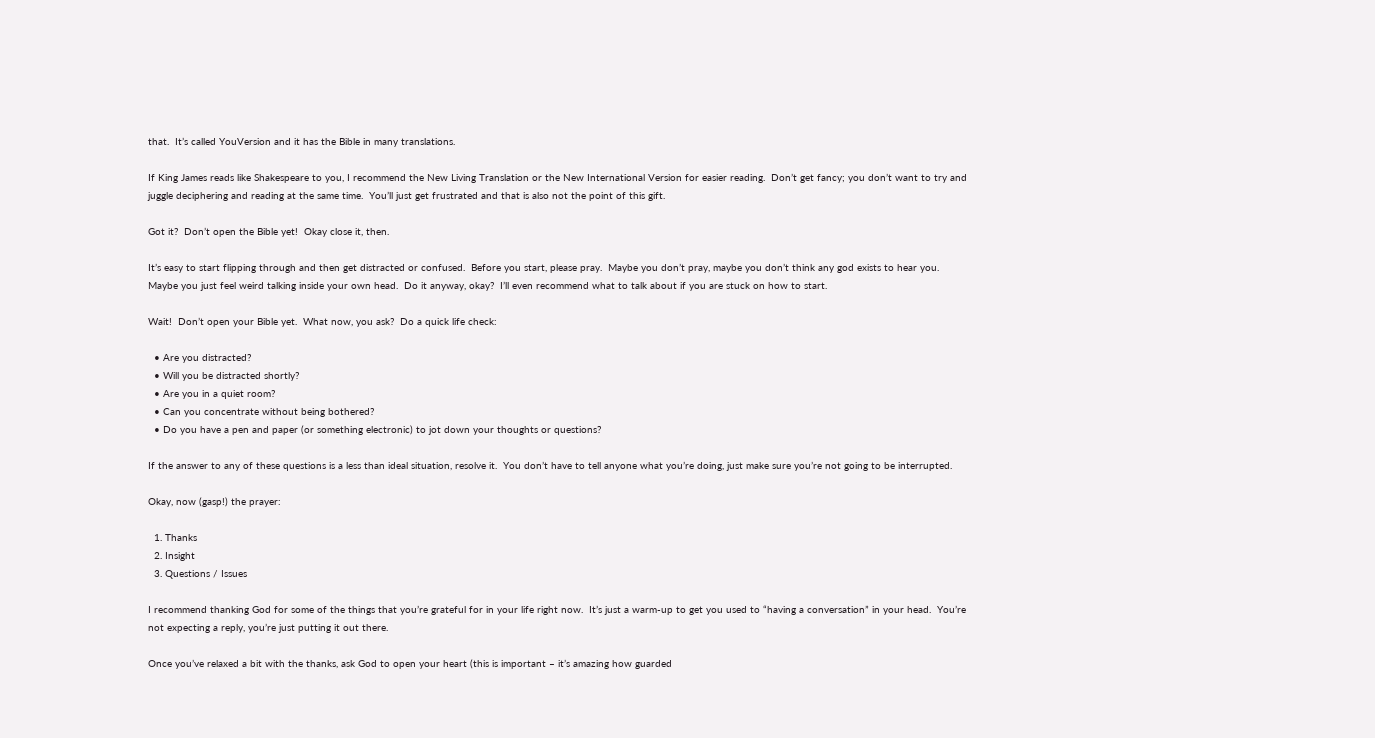that.  It’s called YouVersion and it has the Bible in many translations.

If King James reads like Shakespeare to you, I recommend the New Living Translation or the New International Version for easier reading.  Don’t get fancy; you don’t want to try and juggle deciphering and reading at the same time.  You’ll just get frustrated and that is also not the point of this gift.

Got it?  Don’t open the Bible yet!  Okay close it, then.

It’s easy to start flipping through and then get distracted or confused.  Before you start, please pray.  Maybe you don’t pray, maybe you don’t think any god exists to hear you.  Maybe you just feel weird talking inside your own head.  Do it anyway, okay?  I’ll even recommend what to talk about if you are stuck on how to start.

Wait!  Don’t open your Bible yet.  What now, you ask?  Do a quick life check:

  • Are you distracted?
  • Will you be distracted shortly?
  • Are you in a quiet room?
  • Can you concentrate without being bothered?
  • Do you have a pen and paper (or something electronic) to jot down your thoughts or questions?

If the answer to any of these questions is a less than ideal situation, resolve it.  You don’t have to tell anyone what you’re doing, just make sure you’re not going to be interrupted.

Okay, now (gasp!) the prayer:

  1. Thanks
  2. Insight
  3. Questions / Issues

I recommend thanking God for some of the things that you’re grateful for in your life right now.  It’s just a warm-up to get you used to “having a conversation” in your head.  You’re not expecting a reply, you’re just putting it out there.

Once you’ve relaxed a bit with the thanks, ask God to open your heart (this is important – it’s amazing how guarded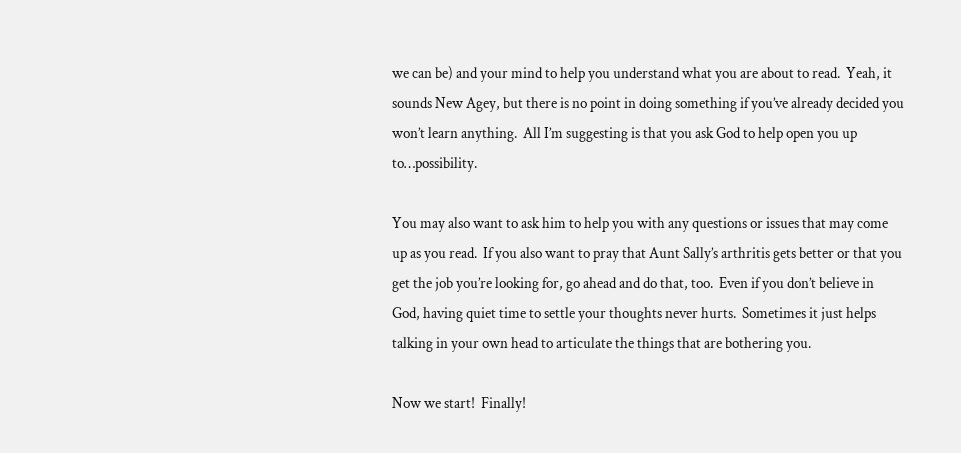we can be) and your mind to help you understand what you are about to read.  Yeah, it sounds New Agey, but there is no point in doing something if you’ve already decided you won’t learn anything.  All I’m suggesting is that you ask God to help open you up to…possibility.

You may also want to ask him to help you with any questions or issues that may come up as you read.  If you also want to pray that Aunt Sally’s arthritis gets better or that you get the job you’re looking for, go ahead and do that, too.  Even if you don’t believe in God, having quiet time to settle your thoughts never hurts.  Sometimes it just helps talking in your own head to articulate the things that are bothering you.

Now we start!  Finally!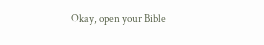Okay, open your Bible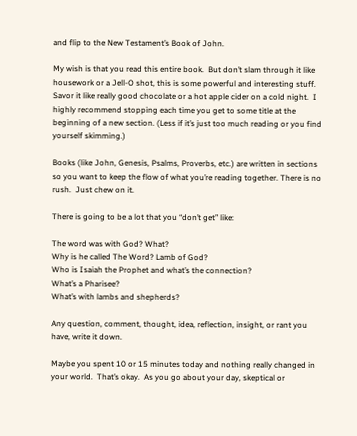and flip to the New Testament’s Book of John.

My wish is that you read this entire book.  But don’t slam through it like housework or a Jell-O shot, this is some powerful and interesting stuff.  Savor it like really good chocolate or a hot apple cider on a cold night.  I highly recommend stopping each time you get to some title at the beginning of a new section. (Less if it’s just too much reading or you find yourself skimming.)

Books (like John, Genesis, Psalms, Proverbs, etc.) are written in sections so you want to keep the flow of what you’re reading together. There is no rush.  Just chew on it.

There is going to be a lot that you “don’t get” like:

The word was with God? What?
Why is he called The Word? Lamb of God?
Who is Isaiah the Prophet and what’s the connection?
What’s a Pharisee?
What’s with lambs and shepherds?

Any question, comment, thought, idea, reflection, insight, or rant you have, write it down.

Maybe you spent 10 or 15 minutes today and nothing really changed in your world.  That’s okay.  As you go about your day, skeptical or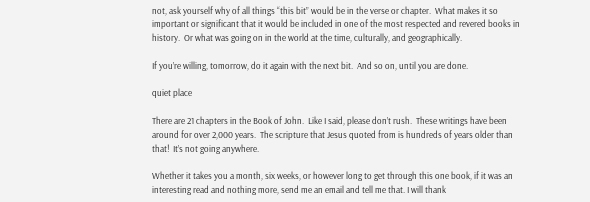not, ask yourself why of all things “this bit” would be in the verse or chapter.  What makes it so important or significant that it would be included in one of the most respected and revered books in history.  Or what was going on in the world at the time, culturally, and geographically.

If you’re willing, tomorrow, do it again with the next bit.  And so on, until you are done.

quiet place

There are 21 chapters in the Book of John.  Like I said, please don’t rush.  These writings have been around for over 2,000 years.  The scripture that Jesus quoted from is hundreds of years older than that!  It’s not going anywhere.

Whether it takes you a month, six weeks, or however long to get through this one book, if it was an interesting read and nothing more, send me an email and tell me that. I will thank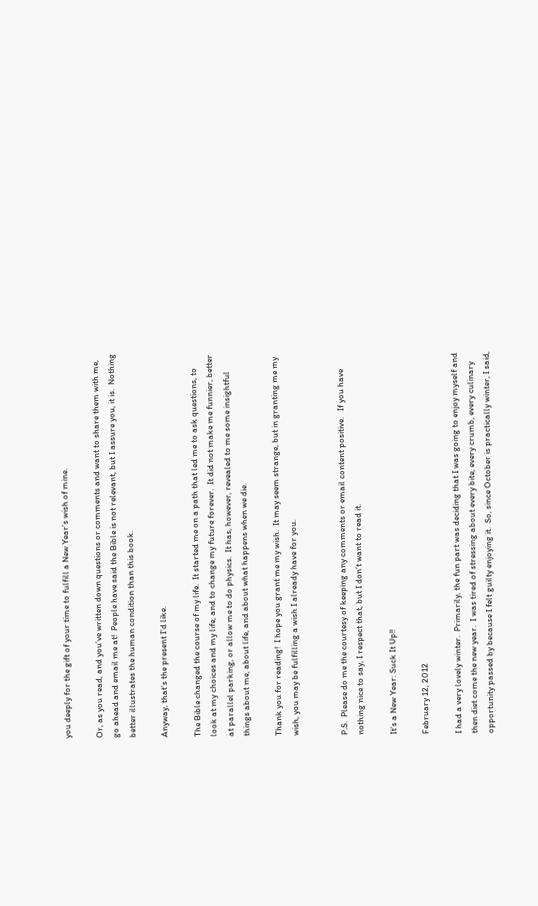you deeply for the gift of your time to fulfill a New Year’s wish of mine.

Or, as you read, and you’ve written down questions or comments and want to share them with me, go ahead and email me at!  People have said the Bible is not relevant, but I assure you, it is.  Nothing better illustrates the human condition than this book.

Anyway, that’s the present I’d like.

The Bible changed the course of my life.  It started me on a path that led me to ask questions, to look at my choices and my life, and to change my future forever.  It did not make me funnier, better at parallel parking, or allow me to do physics.  It has, however, revealed to me some insightful things about me, about life, and about what happens when we die.

Thank you for reading!  I hope you grant me my wish.  It may seem strange, but in granting me my wish, you may be fulfilling a wish I already have for you.


P.S.  Please do me the courtesy of keeping any comments or email content positive.   If you have nothing nice to say, I respect that, but I don’t want to read it.

It’s a New Year: Suck It Up!!

February 12, 2012

I had a very lovely winter.  Primarily, the fun part was deciding that I was going to enjoy myself and then diet come the new year.  I was tired of stressing about every bite, every crumb, every culinary opportunity passed by because I felt guilty enjoying it.  So, since October is practically winter, I said,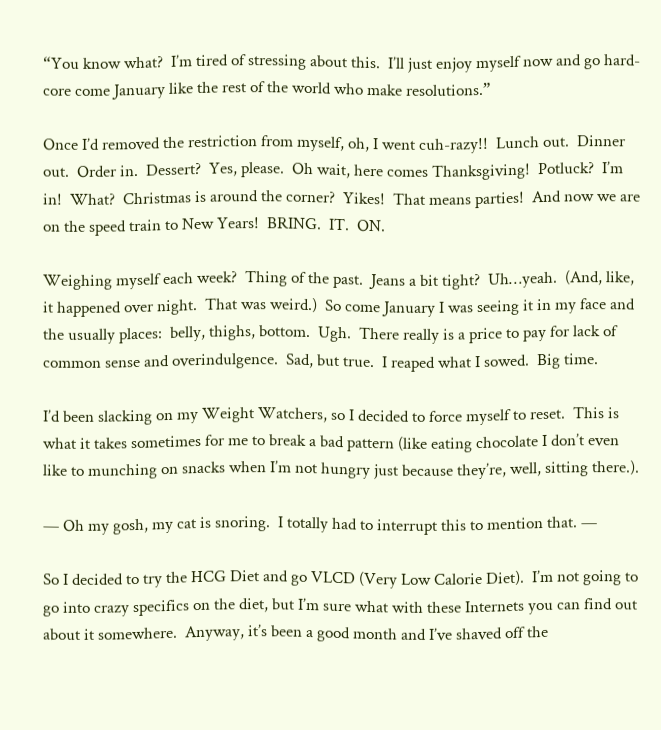“You know what?  I’m tired of stressing about this.  I’ll just enjoy myself now and go hard-core come January like the rest of the world who make resolutions.”

Once I’d removed the restriction from myself, oh, I went cuh-razy!!  Lunch out.  Dinner out.  Order in.  Dessert?  Yes, please.  Oh wait, here comes Thanksgiving!  Potluck?  I’m in!  What?  Christmas is around the corner?  Yikes!  That means parties!  And now we are on the speed train to New Years!  BRING.  IT.  ON.

Weighing myself each week?  Thing of the past.  Jeans a bit tight?  Uh…yeah.  (And, like, it happened over night.  That was weird.)  So come January I was seeing it in my face and the usually places:  belly, thighs, bottom.  Ugh.  There really is a price to pay for lack of common sense and overindulgence.  Sad, but true.  I reaped what I sowed.  Big time.

I’d been slacking on my Weight Watchers, so I decided to force myself to reset.  This is what it takes sometimes for me to break a bad pattern (like eating chocolate I don’t even like to munching on snacks when I’m not hungry just because they’re, well, sitting there.).

— Oh my gosh, my cat is snoring.  I totally had to interrupt this to mention that. —

So I decided to try the HCG Diet and go VLCD (Very Low Calorie Diet).  I’m not going to go into crazy specifics on the diet, but I’m sure what with these Internets you can find out about it somewhere.  Anyway, it’s been a good month and I’ve shaved off the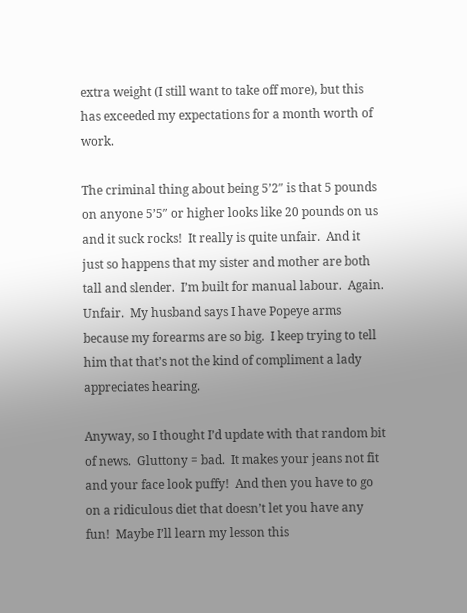extra weight (I still want to take off more), but this has exceeded my expectations for a month worth of work.

The criminal thing about being 5’2″ is that 5 pounds on anyone 5’5″ or higher looks like 20 pounds on us and it suck rocks!  It really is quite unfair.  And it just so happens that my sister and mother are both tall and slender.  I’m built for manual labour.  Again.  Unfair.  My husband says I have Popeye arms because my forearms are so big.  I keep trying to tell him that that’s not the kind of compliment a lady appreciates hearing.

Anyway, so I thought I’d update with that random bit of news.  Gluttony = bad.  It makes your jeans not fit and your face look puffy!  And then you have to go on a ridiculous diet that doesn’t let you have any fun!  Maybe I’ll learn my lesson this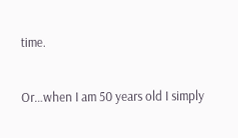time.

Or…when I am 50 years old I simply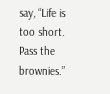say, “Life is too short.  Pass the brownies.”